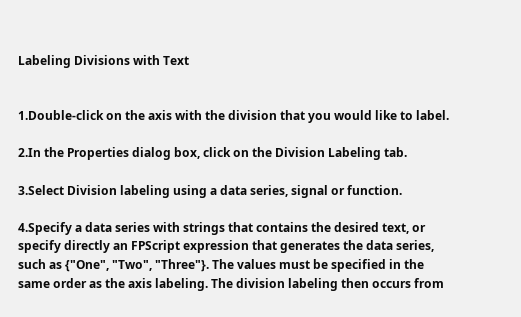Labeling Divisions with Text


1.Double-click on the axis with the division that you would like to label.

2.In the Properties dialog box, click on the Division Labeling tab.

3.Select Division labeling using a data series, signal or function.

4.Specify a data series with strings that contains the desired text, or specify directly an FPScript expression that generates the data series, such as {"One", "Two", "Three"}. The values must be specified in the same order as the axis labeling. The division labeling then occurs from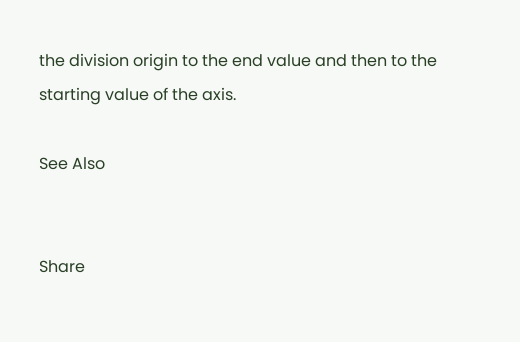the division origin to the end value and then to the starting value of the axis.

See Also


Share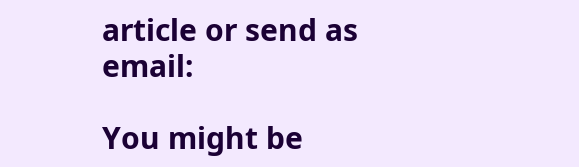article or send as email:

You might be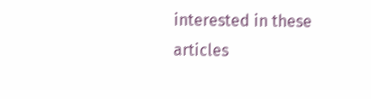interested in these articles